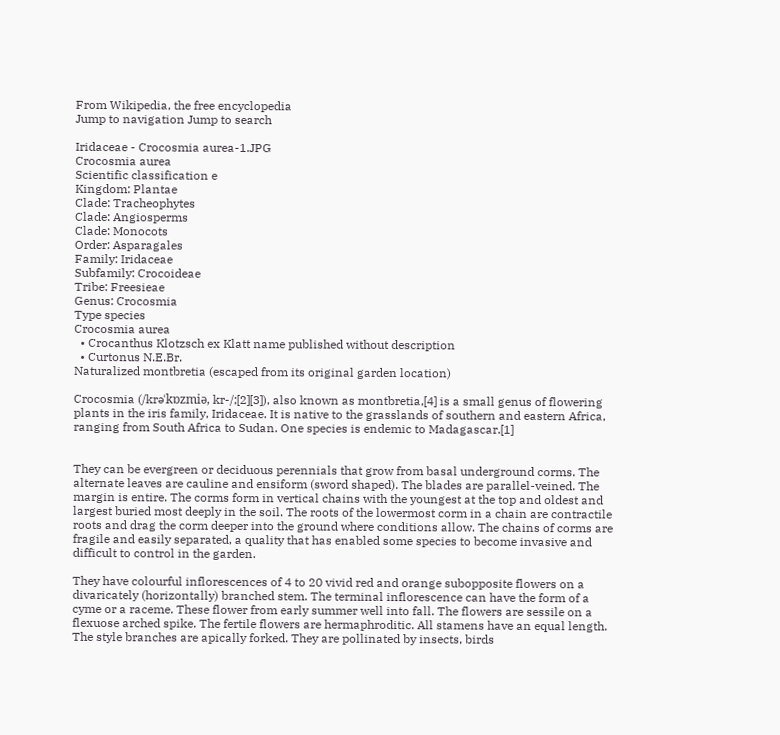From Wikipedia, the free encyclopedia
Jump to navigation Jump to search

Iridaceae - Crocosmia aurea-1.JPG
Crocosmia aurea
Scientific classification e
Kingdom: Plantae
Clade: Tracheophytes
Clade: Angiosperms
Clade: Monocots
Order: Asparagales
Family: Iridaceae
Subfamily: Crocoideae
Tribe: Freesieae
Genus: Crocosmia
Type species
Crocosmia aurea
  • Crocanthus Klotzsch ex Klatt name published without description
  • Curtonus N.E.Br.
Naturalized montbretia (escaped from its original garden location)

Crocosmia (/krəˈkɒzmiə, kr-/;[2][3]), also known as montbretia,[4] is a small genus of flowering plants in the iris family, Iridaceae. It is native to the grasslands of southern and eastern Africa, ranging from South Africa to Sudan. One species is endemic to Madagascar.[1]


They can be evergreen or deciduous perennials that grow from basal underground corms. The alternate leaves are cauline and ensiform (sword shaped). The blades are parallel-veined. The margin is entire. The corms form in vertical chains with the youngest at the top and oldest and largest buried most deeply in the soil. The roots of the lowermost corm in a chain are contractile roots and drag the corm deeper into the ground where conditions allow. The chains of corms are fragile and easily separated, a quality that has enabled some species to become invasive and difficult to control in the garden.

They have colourful inflorescences of 4 to 20 vivid red and orange subopposite flowers on a divaricately (horizontally) branched stem. The terminal inflorescence can have the form of a cyme or a raceme. These flower from early summer well into fall. The flowers are sessile on a flexuose arched spike. The fertile flowers are hermaphroditic. All stamens have an equal length. The style branches are apically forked. They are pollinated by insects, birds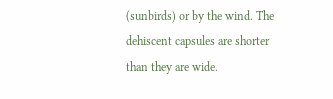(sunbirds) or by the wind. The dehiscent capsules are shorter than they are wide.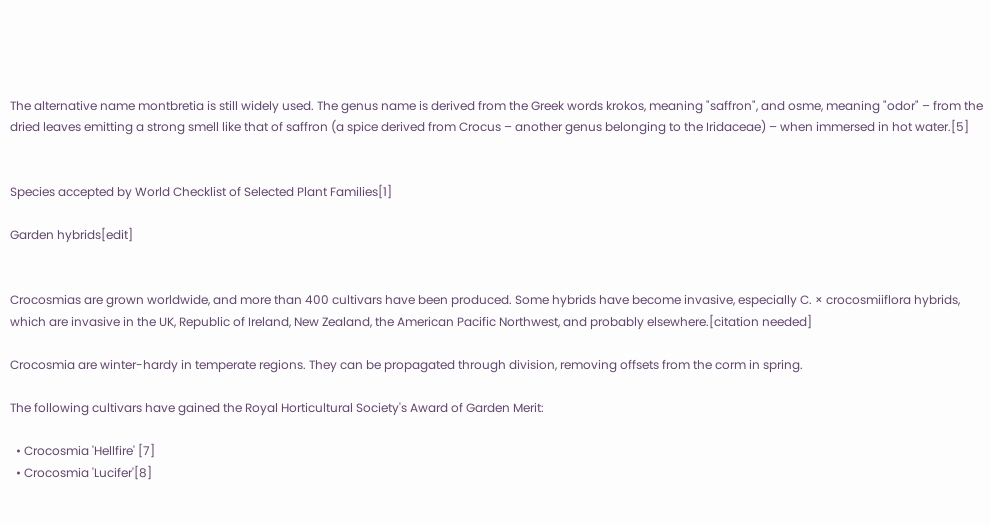The alternative name montbretia is still widely used. The genus name is derived from the Greek words krokos, meaning "saffron", and osme, meaning "odor" – from the dried leaves emitting a strong smell like that of saffron (a spice derived from Crocus – another genus belonging to the Iridaceae) – when immersed in hot water.[5]


Species accepted by World Checklist of Selected Plant Families[1]

Garden hybrids[edit]


Crocosmias are grown worldwide, and more than 400 cultivars have been produced. Some hybrids have become invasive, especially C. × crocosmiiflora hybrids, which are invasive in the UK, Republic of Ireland, New Zealand, the American Pacific Northwest, and probably elsewhere.[citation needed]

Crocosmia are winter-hardy in temperate regions. They can be propagated through division, removing offsets from the corm in spring.

The following cultivars have gained the Royal Horticultural Society's Award of Garden Merit:

  • Crocosmia 'Hellfire' [7]
  • Crocosmia 'Lucifer'[8]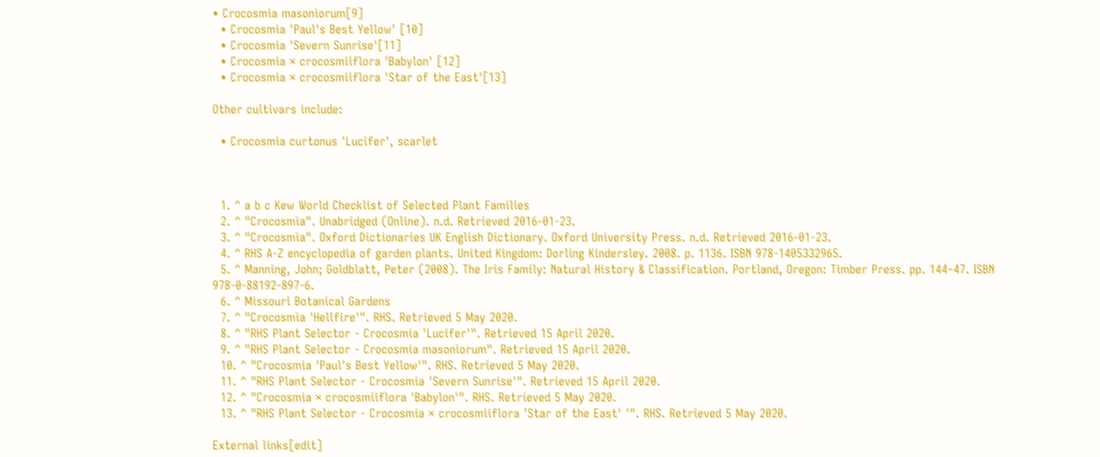• Crocosmia masoniorum[9]
  • Crocosmia 'Paul's Best Yellow' [10]
  • Crocosmia 'Severn Sunrise'[11]
  • Crocosmia × crocosmiiflora 'Babylon' [12]
  • Crocosmia × crocosmiiflora 'Star of the East'[13]

Other cultivars include:

  • Crocosmia curtonus 'Lucifer', scarlet



  1. ^ a b c Kew World Checklist of Selected Plant Families
  2. ^ "Crocosmia". Unabridged (Online). n.d. Retrieved 2016-01-23.
  3. ^ "Crocosmia". Oxford Dictionaries UK English Dictionary. Oxford University Press. n.d. Retrieved 2016-01-23.
  4. ^ RHS A-Z encyclopedia of garden plants. United Kingdom: Dorling Kindersley. 2008. p. 1136. ISBN 978-1405332965.
  5. ^ Manning, John; Goldblatt, Peter (2008). The Iris Family: Natural History & Classification. Portland, Oregon: Timber Press. pp. 144–47. ISBN 978-0-88192-897-6.
  6. ^ Missouri Botanical Gardens
  7. ^ "Crocosmia 'Hellfire'". RHS. Retrieved 5 May 2020.
  8. ^ "RHS Plant Selector - Crocosmia 'Lucifer'". Retrieved 15 April 2020.
  9. ^ "RHS Plant Selector - Crocosmia masoniorum". Retrieved 15 April 2020.
  10. ^ "Crocosmia 'Paul's Best Yellow'". RHS. Retrieved 5 May 2020.
  11. ^ "RHS Plant Selector - Crocosmia 'Severn Sunrise'". Retrieved 15 April 2020.
  12. ^ "Crocosmia × crocosmiiflora 'Babylon'". RHS. Retrieved 5 May 2020.
  13. ^ "RHS Plant Selector - Crocosmia × crocosmiiflora 'Star of the East' '". RHS. Retrieved 5 May 2020.

External links[edit]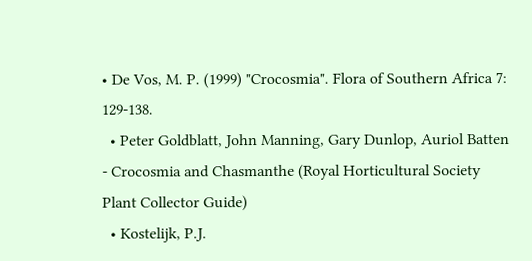• De Vos, M. P. (1999) "Crocosmia". Flora of Southern Africa 7: 129-138.
  • Peter Goldblatt, John Manning, Gary Dunlop, Auriol Batten - Crocosmia and Chasmanthe (Royal Horticultural Society Plant Collector Guide)
  • Kostelijk, P.J.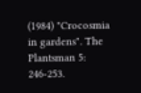(1984) "Crocosmia in gardens". The Plantsman 5: 246-253.